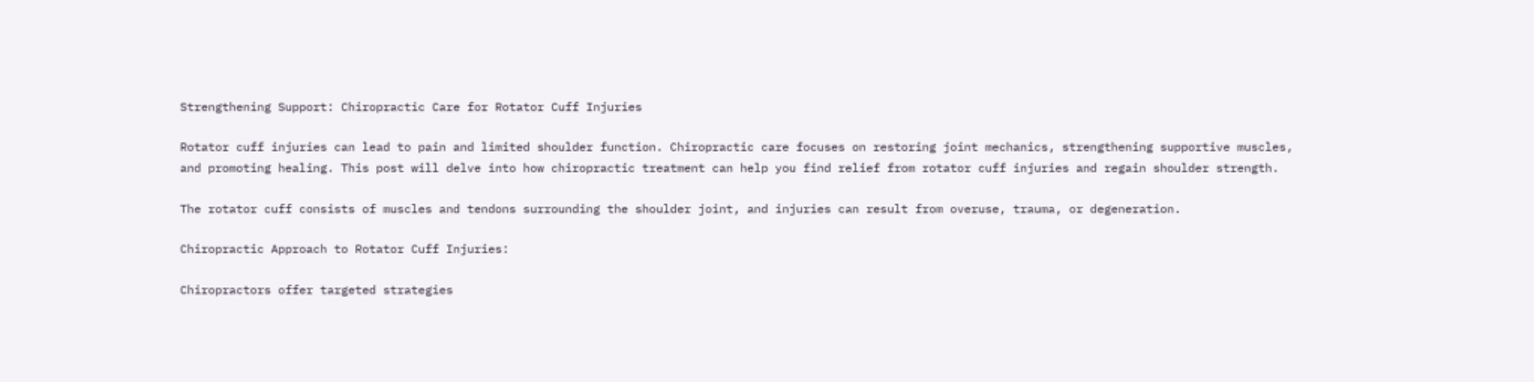Strengthening Support: Chiropractic Care for Rotator Cuff Injuries

Rotator cuff injuries can lead to pain and limited shoulder function. Chiropractic care focuses on restoring joint mechanics, strengthening supportive muscles, and promoting healing. This post will delve into how chiropractic treatment can help you find relief from rotator cuff injuries and regain shoulder strength.

The rotator cuff consists of muscles and tendons surrounding the shoulder joint, and injuries can result from overuse, trauma, or degeneration.

Chiropractic Approach to Rotator Cuff Injuries:

Chiropractors offer targeted strategies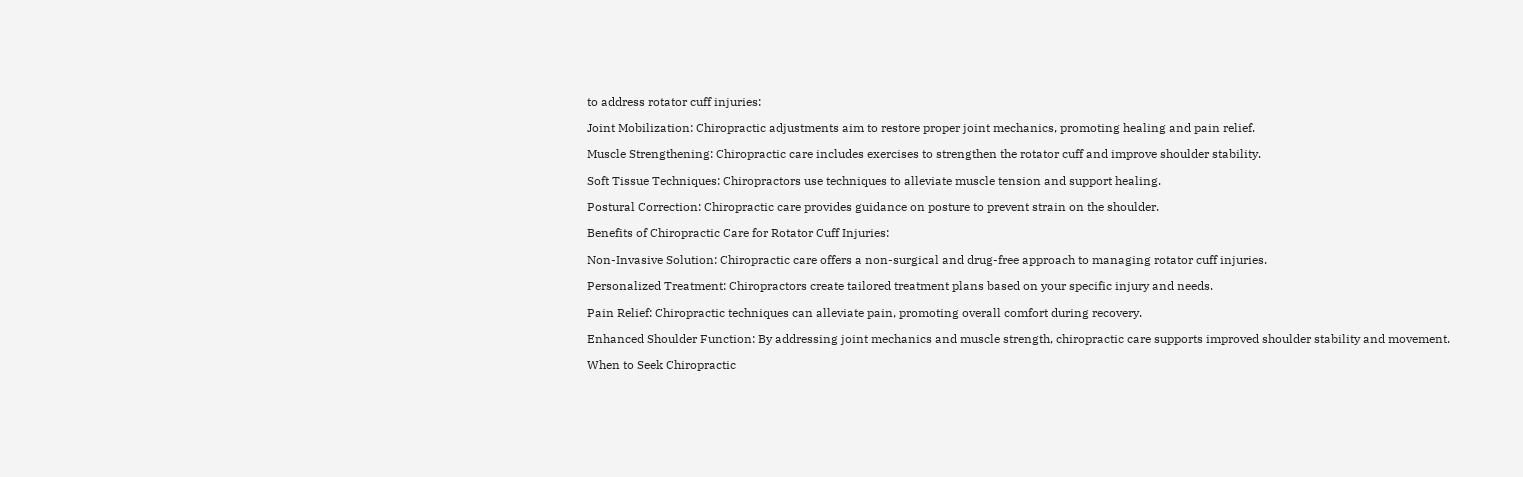to address rotator cuff injuries:

Joint Mobilization: Chiropractic adjustments aim to restore proper joint mechanics, promoting healing and pain relief.

Muscle Strengthening: Chiropractic care includes exercises to strengthen the rotator cuff and improve shoulder stability.

Soft Tissue Techniques: Chiropractors use techniques to alleviate muscle tension and support healing.

Postural Correction: Chiropractic care provides guidance on posture to prevent strain on the shoulder.

Benefits of Chiropractic Care for Rotator Cuff Injuries:

Non-Invasive Solution: Chiropractic care offers a non-surgical and drug-free approach to managing rotator cuff injuries.

Personalized Treatment: Chiropractors create tailored treatment plans based on your specific injury and needs.

Pain Relief: Chiropractic techniques can alleviate pain, promoting overall comfort during recovery.

Enhanced Shoulder Function: By addressing joint mechanics and muscle strength, chiropractic care supports improved shoulder stability and movement.

When to Seek Chiropractic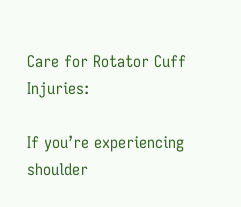Care for Rotator Cuff Injuries:

If you’re experiencing shoulder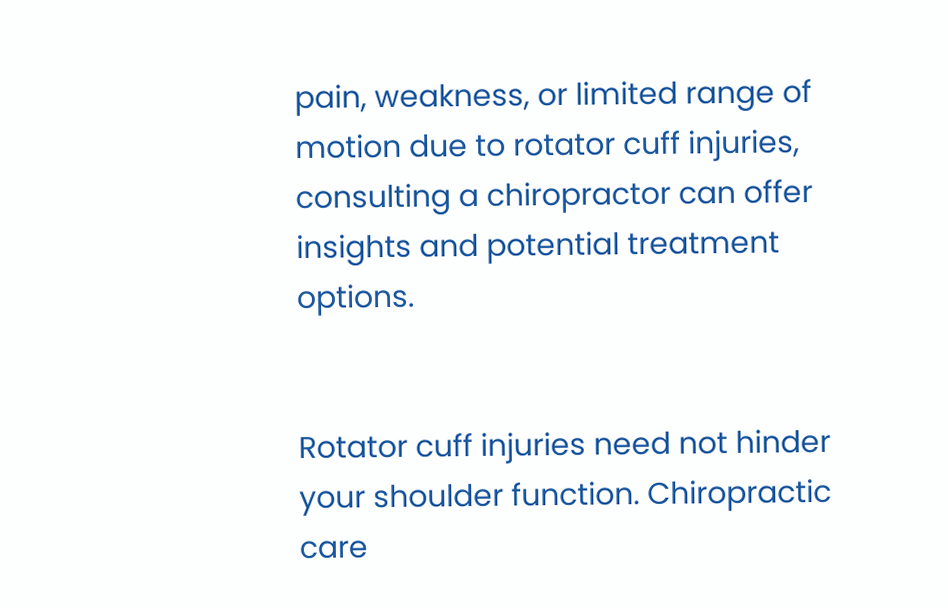pain, weakness, or limited range of motion due to rotator cuff injuries, consulting a chiropractor can offer insights and potential treatment options.


Rotator cuff injuries need not hinder your shoulder function. Chiropractic care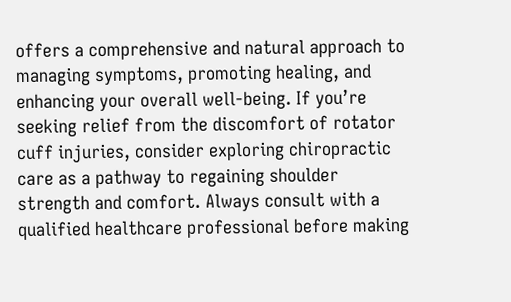offers a comprehensive and natural approach to managing symptoms, promoting healing, and enhancing your overall well-being. If you’re seeking relief from the discomfort of rotator cuff injuries, consider exploring chiropractic care as a pathway to regaining shoulder strength and comfort. Always consult with a qualified healthcare professional before making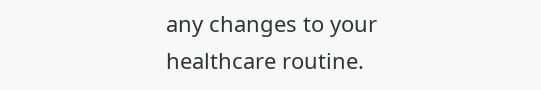any changes to your healthcare routine.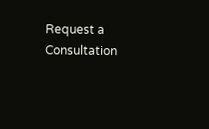Request a Consultation